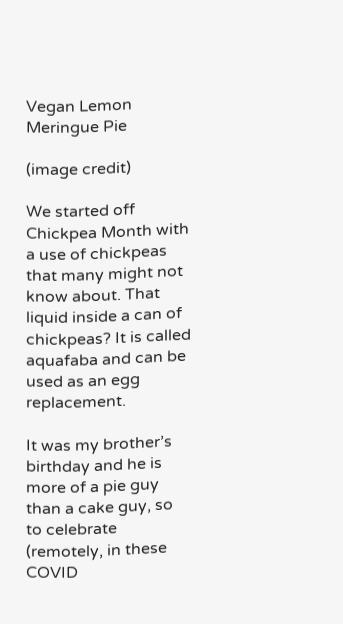Vegan Lemon Meringue Pie

(image credit)

We started off Chickpea Month with a use of chickpeas that many might not know about. That liquid inside a can of chickpeas? It is called aquafaba and can be used as an egg replacement.

It was my brother’s birthday and he is more of a pie guy than a cake guy, so to celebrate (remotely, in these COVID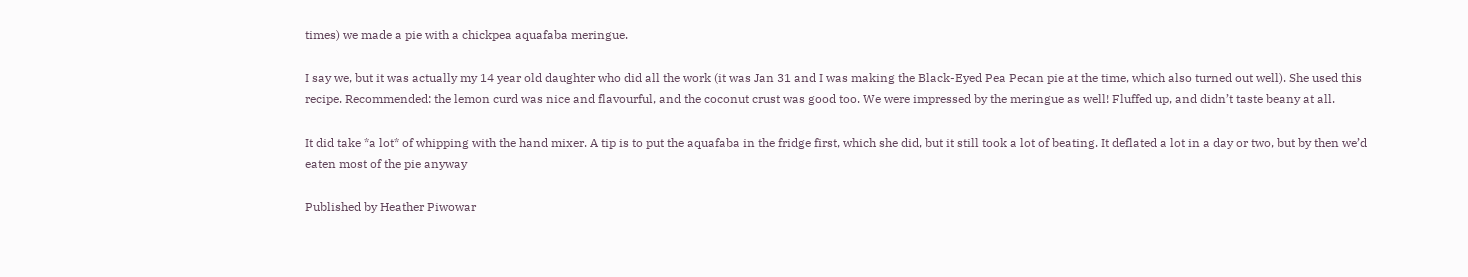times) we made a pie with a chickpea aquafaba meringue.

I say we, but it was actually my 14 year old daughter who did all the work (it was Jan 31 and I was making the Black-Eyed Pea Pecan pie at the time, which also turned out well). She used this recipe. Recommended: the lemon curd was nice and flavourful, and the coconut crust was good too. We were impressed by the meringue as well! Fluffed up, and didn’t taste beany at all.

It did take *a lot* of whipping with the hand mixer. A tip is to put the aquafaba in the fridge first, which she did, but it still took a lot of beating. It deflated a lot in a day or two, but by then we’d eaten most of the pie anyway

Published by Heather Piwowar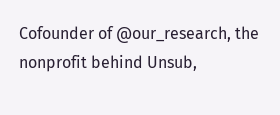Cofounder of @our_research, the nonprofit behind Unsub,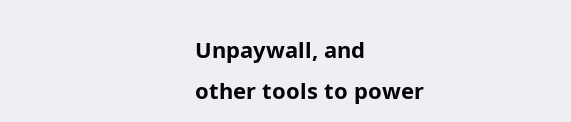Unpaywall, and other tools to power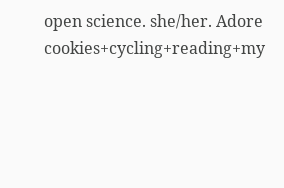open science. she/her. Adore cookies+cycling+reading+my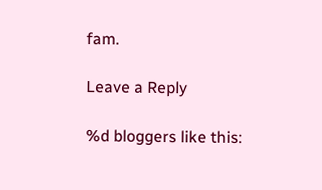fam.

Leave a Reply

%d bloggers like this: